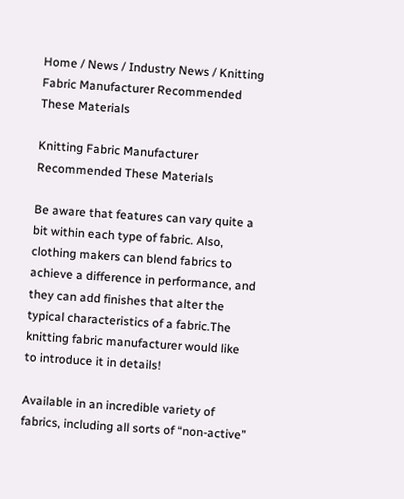Home / News / Industry News / Knitting Fabric Manufacturer Recommended These Materials

Knitting Fabric Manufacturer Recommended These Materials

Be aware that features can vary quite a bit within each type of fabric. Also, clothing makers can blend fabrics to achieve a difference in performance, and they can add finishes that alter the typical characteristics of a fabric.The knitting fabric manufacturer would like to introduce it in details!

Available in an incredible variety of fabrics, including all sorts of “non-active”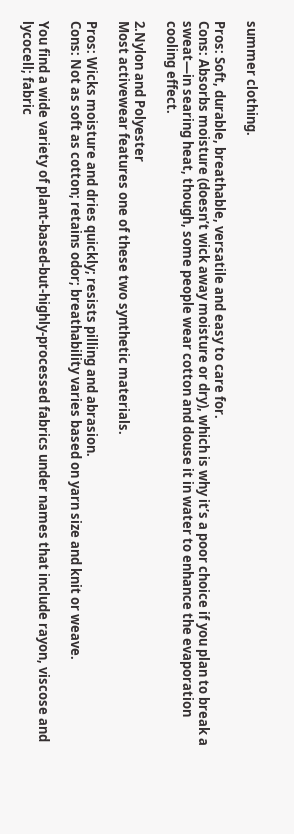summer clothing.

Pros: Soft, durable, breathable, versatile and easy to care for.
Cons: Absorbs moisture (doesn’t wick away moisture or dry), which is why it’s a poor choice if you plan to break a sweat—in searing heat, though, some people wear cotton and douse it in water to enhance the evaporation cooling effect.

2.Nylon and Polyester
Most activewear features one of these two synthetic materials.

Pros: Wicks moisture and dries quickly; resists pilling and abrasion.
Cons: Not as soft as cotton; retains odor; breathability varies based on yarn size and knit or weave.

You find a wide variety of plant-based-but-highly-processed fabrics under names that include rayon, viscose and lycocell; fabric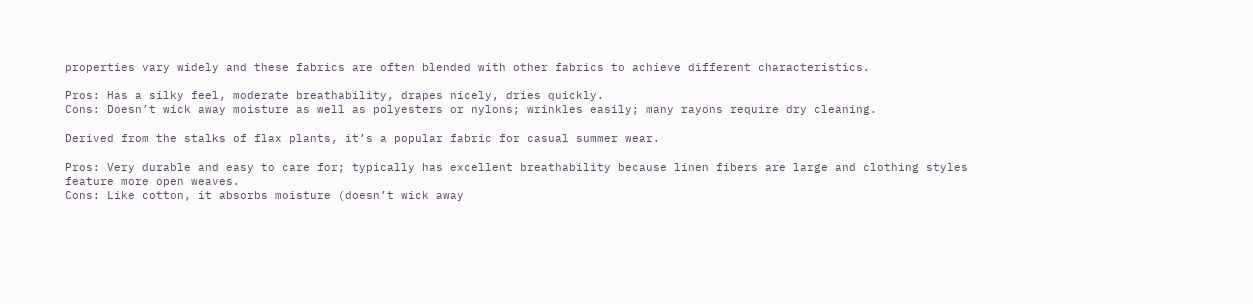properties vary widely and these fabrics are often blended with other fabrics to achieve different characteristics.

Pros: Has a silky feel, moderate breathability, drapes nicely, dries quickly.
Cons: Doesn’t wick away moisture as well as polyesters or nylons; wrinkles easily; many rayons require dry cleaning.

Derived from the stalks of flax plants, it’s a popular fabric for casual summer wear.

Pros: Very durable and easy to care for; typically has excellent breathability because linen fibers are large and clothing styles feature more open weaves.
Cons: Like cotton, it absorbs moisture (doesn’t wick away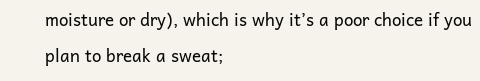moisture or dry), which is why it’s a poor choice if you plan to break a sweat;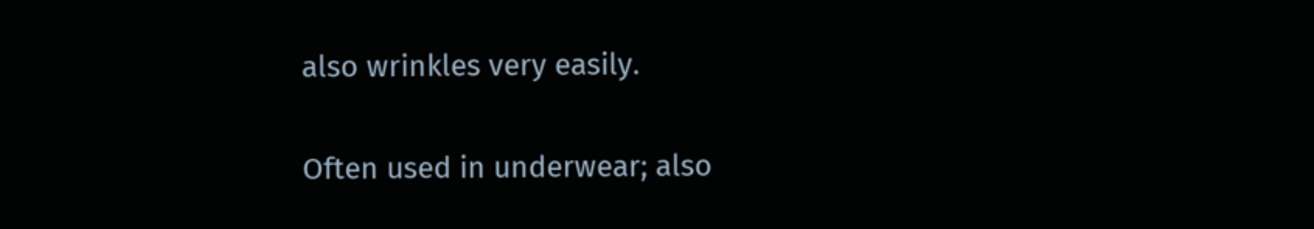also wrinkles very easily.

Often used in underwear; also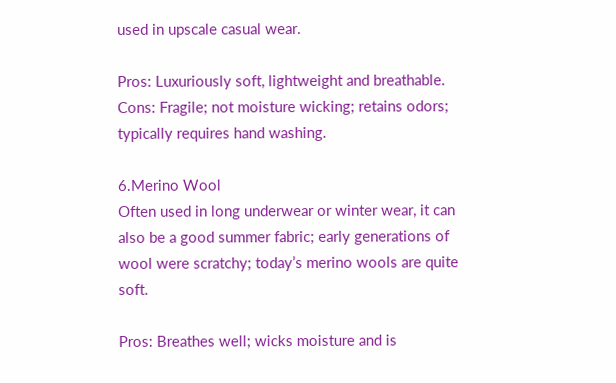used in upscale casual wear.

Pros: Luxuriously soft, lightweight and breathable.
Cons: Fragile; not moisture wicking; retains odors; typically requires hand washing.

6.Merino Wool
Often used in long underwear or winter wear, it can also be a good summer fabric; early generations of wool were scratchy; today’s merino wools are quite soft.

Pros: Breathes well; wicks moisture and is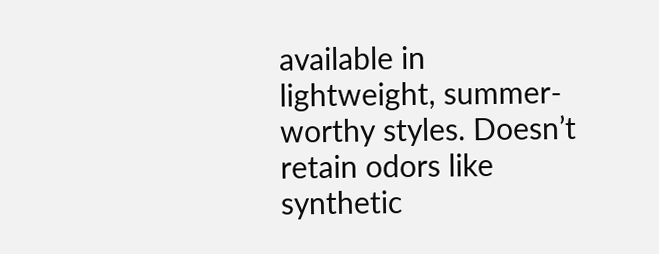available in lightweight, summer-worthy styles. Doesn’t retain odors like synthetic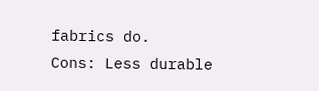fabrics do.
Cons: Less durable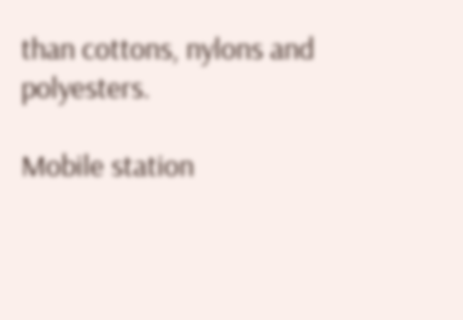than cottons, nylons and polyesters.

Mobile station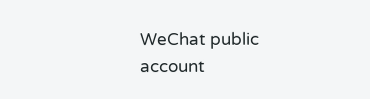WeChat public account